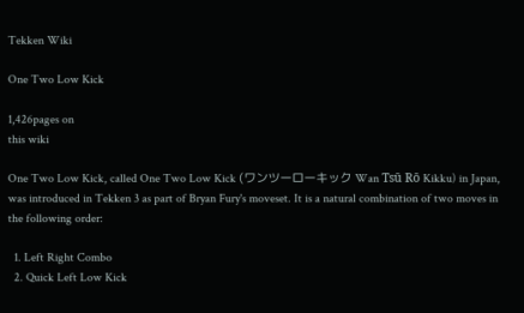Tekken Wiki

One Two Low Kick

1,426pages on
this wiki

One Two Low Kick, called One Two Low Kick (ワンツーローキック Wan Tsū Rō Kikku) in Japan, was introduced in Tekken 3 as part of Bryan Fury's moveset. It is a natural combination of two moves in the following order:

  1. Left Right Combo
  2. Quick Left Low Kick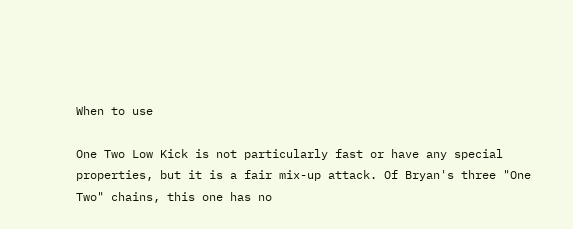When to use

One Two Low Kick is not particularly fast or have any special properties, but it is a fair mix-up attack. Of Bryan's three "One Two" chains, this one has no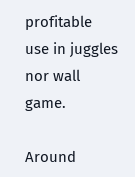profitable use in juggles nor wall game.

Around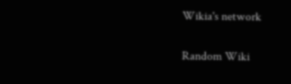Wikia's network

Random Wiki